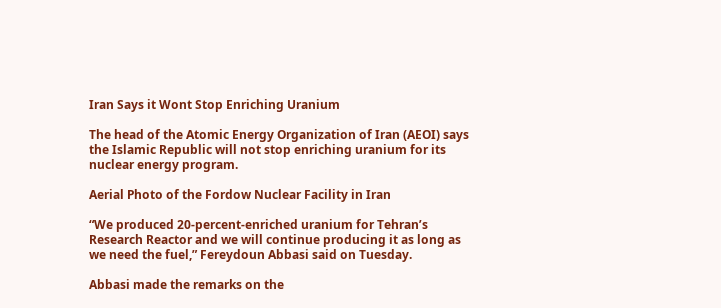Iran Says it Wont Stop Enriching Uranium

The head of the Atomic Energy Organization of Iran (AEOI) says the Islamic Republic will not stop enriching uranium for its nuclear energy program.

Aerial Photo of the Fordow Nuclear Facility in Iran

“We produced 20-percent-enriched uranium for Tehran’s Research Reactor and we will continue producing it as long as we need the fuel,” Fereydoun Abbasi said on Tuesday.

Abbasi made the remarks on the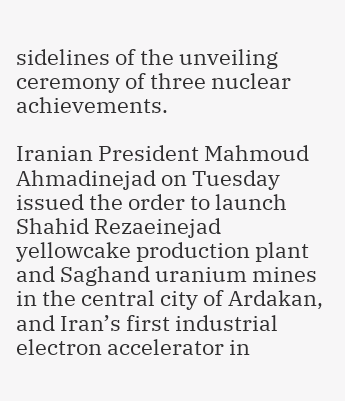sidelines of the unveiling ceremony of three nuclear achievements.

Iranian President Mahmoud Ahmadinejad on Tuesday issued the order to launch Shahid Rezaeinejad yellowcake production plant and Saghand uranium mines in the central city of Ardakan, and Iran’s first industrial electron accelerator in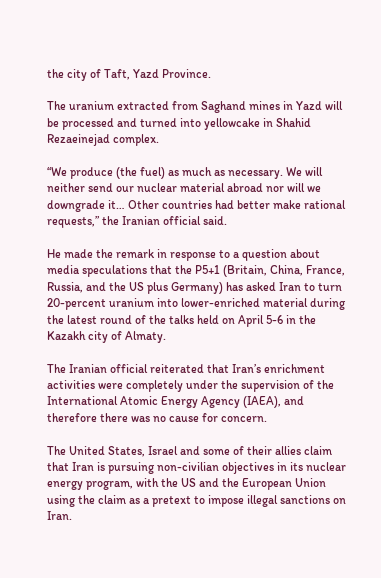the city of Taft, Yazd Province.

The uranium extracted from Saghand mines in Yazd will be processed and turned into yellowcake in Shahid Rezaeinejad complex.

“We produce (the fuel) as much as necessary. We will neither send our nuclear material abroad nor will we downgrade it… Other countries had better make rational requests,” the Iranian official said.

He made the remark in response to a question about media speculations that the P5+1 (Britain, China, France, Russia, and the US plus Germany) has asked Iran to turn 20-percent uranium into lower-enriched material during the latest round of the talks held on April 5-6 in the Kazakh city of Almaty.

The Iranian official reiterated that Iran’s enrichment activities were completely under the supervision of the International Atomic Energy Agency (IAEA), and therefore there was no cause for concern.

The United States, Israel and some of their allies claim that Iran is pursuing non-civilian objectives in its nuclear energy program, with the US and the European Union using the claim as a pretext to impose illegal sanctions on Iran.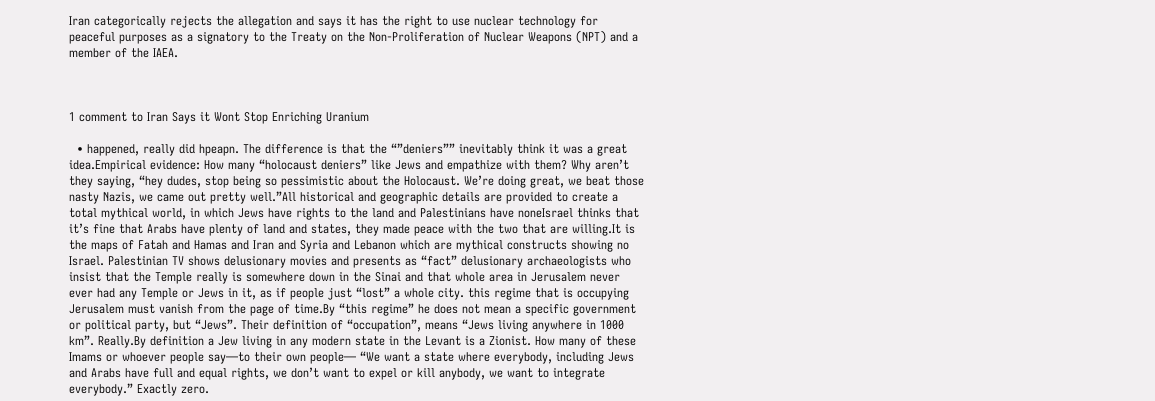Iran categorically rejects the allegation and says it has the right to use nuclear technology for peaceful purposes as a signatory to the Treaty on the Non-Proliferation of Nuclear Weapons (NPT) and a member of the IAEA.



1 comment to Iran Says it Wont Stop Enriching Uranium

  • happened, really did hpeapn. The difference is that the “”deniers”” inevitably think it was a great idea.Empirical evidence: How many “holocaust deniers” like Jews and empathize with them? Why aren’t they saying, “hey dudes, stop being so pessimistic about the Holocaust. We’re doing great, we beat those nasty Nazis, we came out pretty well.”All historical and geographic details are provided to create a total mythical world, in which Jews have rights to the land and Palestinians have noneIsrael thinks that it’s fine that Arabs have plenty of land and states, they made peace with the two that are willing.It is the maps of Fatah and Hamas and Iran and Syria and Lebanon which are mythical constructs showing no Israel. Palestinian TV shows delusionary movies and presents as “fact” delusionary archaeologists who insist that the Temple really is somewhere down in the Sinai and that whole area in Jerusalem never ever had any Temple or Jews in it, as if people just “lost” a whole city. this regime that is occupying Jerusalem must vanish from the page of time.By “this regime” he does not mean a specific government or political party, but “Jews”. Their definition of “occupation”, means “Jews living anywhere in 1000 km”. Really.By definition a Jew living in any modern state in the Levant is a Zionist. How many of these Imams or whoever people say—to their own people— “We want a state where everybody, including Jews and Arabs have full and equal rights, we don’t want to expel or kill anybody, we want to integrate everybody.” Exactly zero.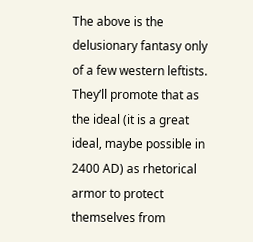The above is the delusionary fantasy only of a few western leftists. They’ll promote that as the ideal (it is a great ideal, maybe possible in 2400 AD) as rhetorical armor to protect themselves from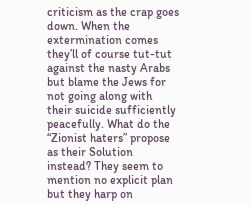criticism as the crap goes down. When the extermination comes they’ll of course tut-tut against the nasty Arabs but blame the Jews for not going along with their suicide sufficiently peacefully. What do the “Zionist haters” propose as their Solution instead? They seem to mention no explicit plan but they harp on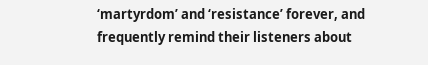‘martyrdom’ and ‘resistance’ forever, and frequently remind their listeners about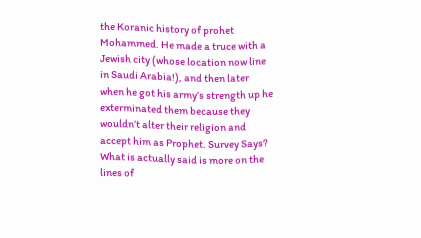the Koranic history of prohet Mohammed. He made a truce with a Jewish city (whose location now line in Saudi Arabia!), and then later when he got his army’s strength up he exterminated them because they wouldn’t alter their religion and accept him as Prophet. Survey Says? What is actually said is more on the lines of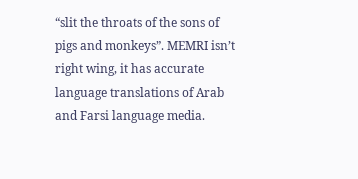“slit the throats of the sons of pigs and monkeys”. MEMRI isn’t right wing, it has accurate language translations of Arab and Farsi language media.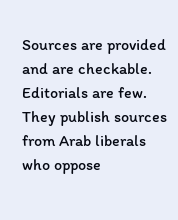Sources are provided and are checkable. Editorials are few. They publish sources from Arab liberals who oppose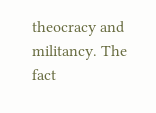theocracy and militancy. The fact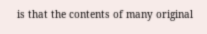is that the contents of many original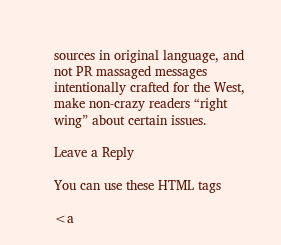sources in original language, and not PR massaged messages intentionally crafted for the West, make non-crazy readers “right wing” about certain issues.

Leave a Reply

You can use these HTML tags

<a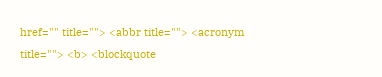href="" title=""> <abbr title=""> <acronym title=""> <b> <blockquote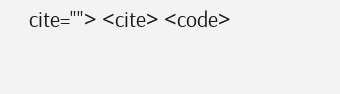cite=""> <cite> <code>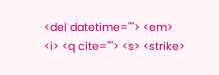<del datetime=""> <em> <i> <q cite=""> <s> <strike>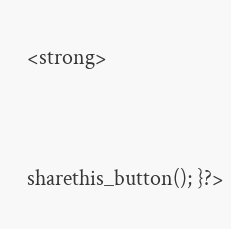<strong>




sharethis_button(); }?>